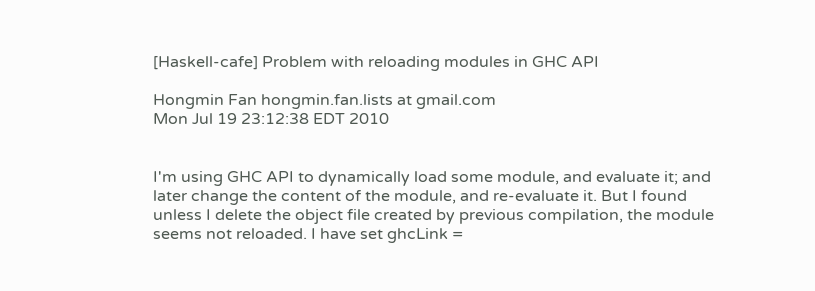[Haskell-cafe] Problem with reloading modules in GHC API

Hongmin Fan hongmin.fan.lists at gmail.com
Mon Jul 19 23:12:38 EDT 2010


I'm using GHC API to dynamically load some module, and evaluate it; and
later change the content of the module, and re-evaluate it. But I found
unless I delete the object file created by previous compilation, the module
seems not reloaded. I have set ghcLink =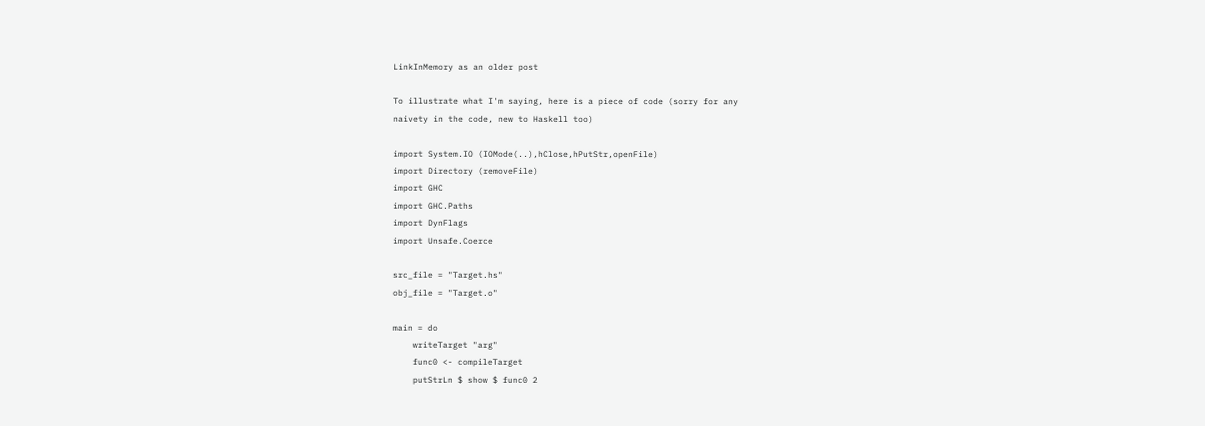LinkInMemory as an older post

To illustrate what I'm saying, here is a piece of code (sorry for any
naivety in the code, new to Haskell too)

import System.IO (IOMode(..),hClose,hPutStr,openFile)
import Directory (removeFile)
import GHC
import GHC.Paths
import DynFlags
import Unsafe.Coerce

src_file = "Target.hs"
obj_file = "Target.o"

main = do
    writeTarget "arg"
    func0 <- compileTarget
    putStrLn $ show $ func0 2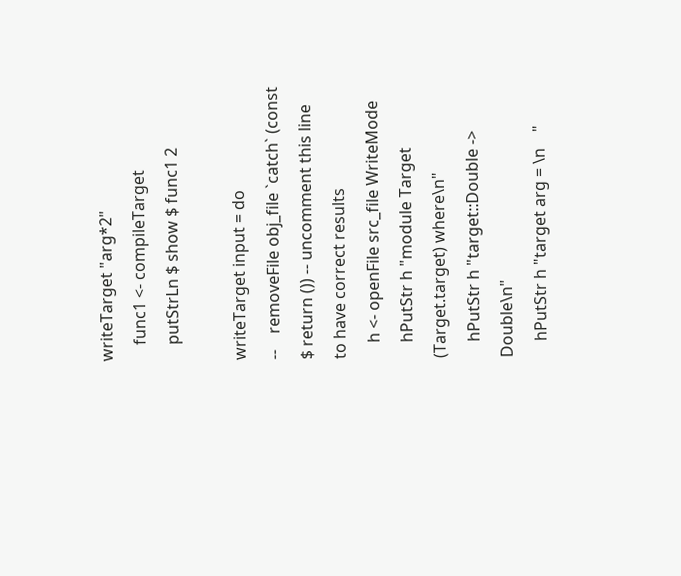writeTarget "arg*2"
    func1 <- compileTarget
    putStrLn $ show $ func1 2

writeTarget input = do
--    removeFile obj_file `catch` (const $ return ()) -- uncomment this line
to have correct results
    h <- openFile src_file WriteMode
    hPutStr h "module Target (Target.target) where\n"
    hPutStr h "target::Double -> Double\n"
    hPutStr h "target arg = \n    "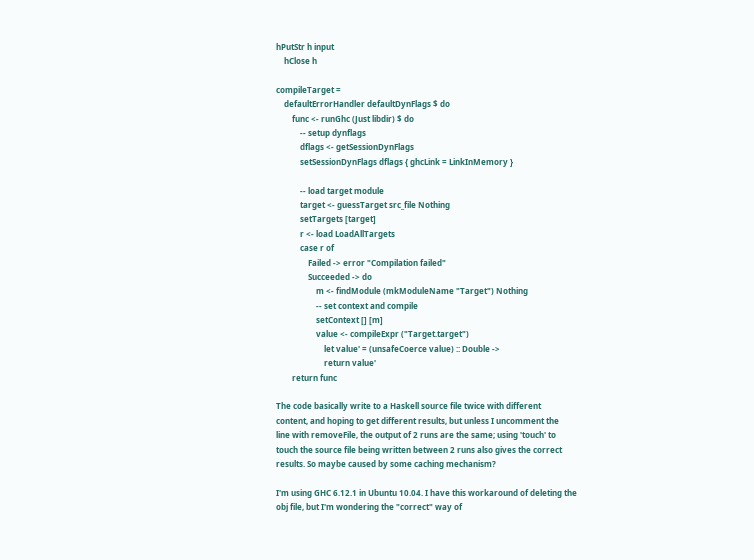hPutStr h input
    hClose h

compileTarget =
    defaultErrorHandler defaultDynFlags $ do
        func <- runGhc (Just libdir) $ do
            -- setup dynflags
            dflags <- getSessionDynFlags
            setSessionDynFlags dflags { ghcLink = LinkInMemory }

            -- load target module
            target <- guessTarget src_file Nothing
            setTargets [target]
            r <- load LoadAllTargets
            case r of
                Failed -> error "Compilation failed"
                Succeeded -> do
                    m <- findModule (mkModuleName "Target") Nothing
                    -- set context and compile
                    setContext [] [m]
                    value <- compileExpr ("Target.target")
                        let value' = (unsafeCoerce value) :: Double ->
                        return value'
        return func

The code basically write to a Haskell source file twice with different
content, and hoping to get different results, but unless I uncomment the
line with removeFile, the output of 2 runs are the same; using 'touch' to
touch the source file being written between 2 runs also gives the correct
results. So maybe caused by some caching mechanism?

I'm using GHC 6.12.1 in Ubuntu 10.04. I have this workaround of deleting the
obj file, but I'm wondering the "correct" way of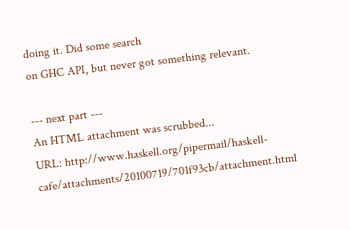doing it. Did some search
on GHC API, but never got something relevant.

--- next part ---
An HTML attachment was scrubbed...
URL: http://www.haskell.org/pipermail/haskell-cafe/attachments/20100719/701f93cb/attachment.html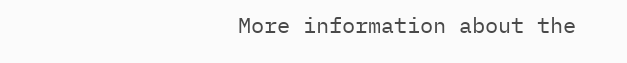More information about the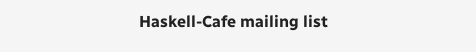Haskell-Cafe mailing list